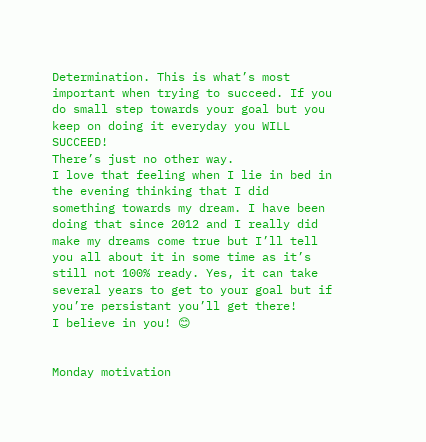Determination. This is what’s most important when trying to succeed. If you do small step towards your goal but you keep on doing it everyday you WILL SUCCEED!
There’s just no other way.
I love that feeling when I lie in bed in the evening thinking that I did something towards my dream. I have been doing that since 2012 and I really did make my dreams come true but I’ll tell you all about it in some time as it’s still not 100% ready. Yes, it can take several years to get to your goal but if you’re persistant you’ll get there!
I believe in you! 😊


Monday motivation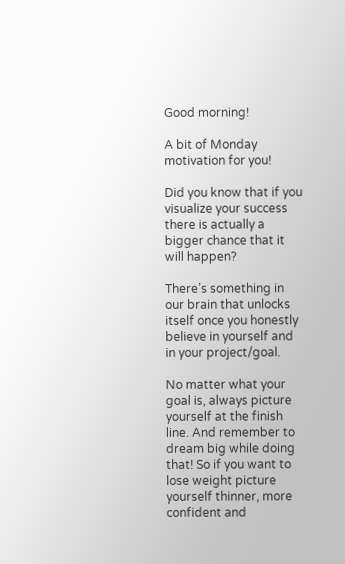Good morning!

A bit of Monday motivation for you!

Did you know that if you visualize your success there is actually a bigger chance that it will happen?

There’s something in our brain that unlocks itself once you honestly believe in yourself and in your project/goal.

No matter what your goal is, always picture yourself at the finish line. And remember to dream big while doing that! So if you want to lose weight picture yourself thinner, more confident and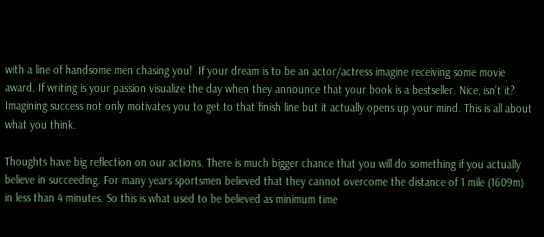with a line of handsome men chasing you!  If your dream is to be an actor/actress imagine receiving some movie award. If writing is your passion visualize the day when they announce that your book is a bestseller. Nice, isn’t it? Imagining success not only motivates you to get to that finish line but it actually opens up your mind. This is all about what you think.

Thoughts have big reflection on our actions. There is much bigger chance that you will do something if you actually believe in succeeding. For many years sportsmen believed that they cannot overcome the distance of 1 mile (1609m) in less than 4 minutes. So this is what used to be believed as minimum time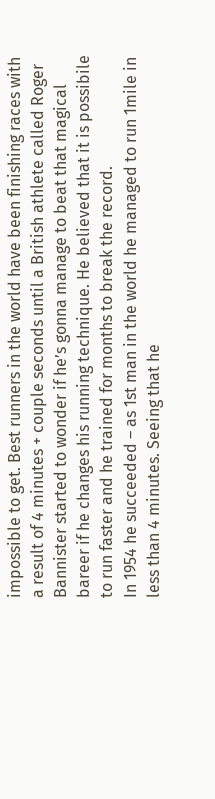impossible to get. Best runners in the world have been finishing races with a result of 4 minutes + couple seconds until a British athlete called Roger Bannister started to wonder if he’s gonna manage to beat that magical bareer if he changes his running technique. He believed that it is possibile to run faster and he trained for months to break the record.
In 1954 he succeeded – as 1st man in the world he managed to run 1mile in less than 4 minutes. Seeing that he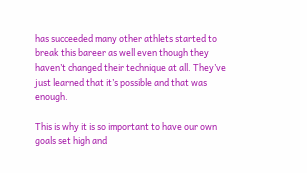has succeeded many other athlets started to break this bareer as well even though they haven’t changed their technique at all. They’ve just learned that it’s possible and that was enough.

This is why it is so important to have our own goals set high and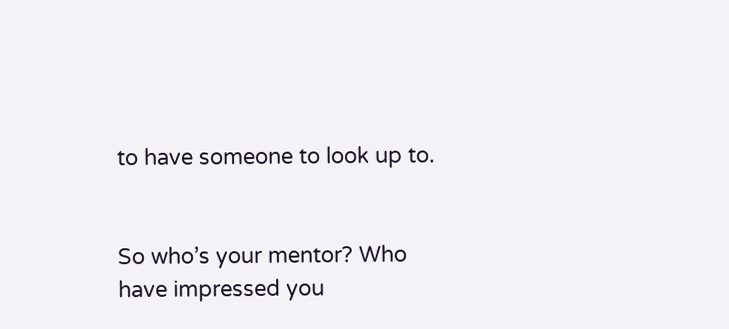to have someone to look up to.


So who’s your mentor? Who have impressed you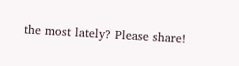the most lately? Please share!